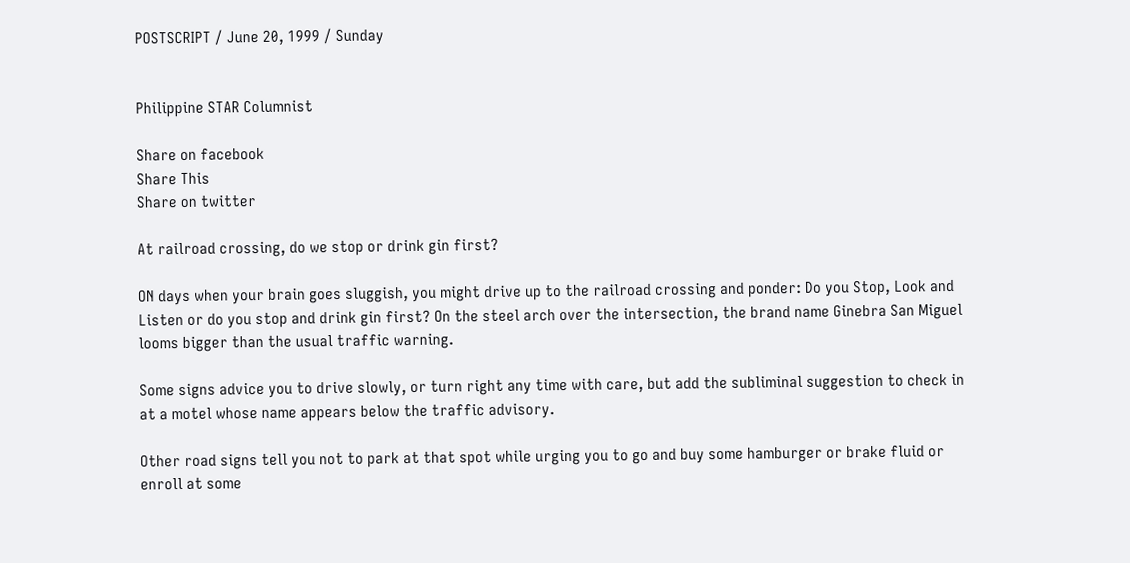POSTSCRIPT / June 20, 1999 / Sunday


Philippine STAR Columnist

Share on facebook
Share This
Share on twitter

At railroad crossing, do we stop or drink gin first?

ON days when your brain goes sluggish, you might drive up to the railroad crossing and ponder: Do you Stop, Look and Listen or do you stop and drink gin first? On the steel arch over the intersection, the brand name Ginebra San Miguel looms bigger than the usual traffic warning.

Some signs advice you to drive slowly, or turn right any time with care, but add the subliminal suggestion to check in at a motel whose name appears below the traffic advisory.

Other road signs tell you not to park at that spot while urging you to go and buy some hamburger or brake fluid or enroll at some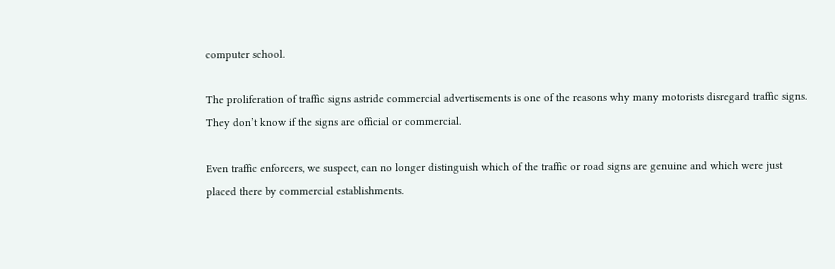computer school.

The proliferation of traffic signs astride commercial advertisements is one of the reasons why many motorists disregard traffic signs. They don’t know if the signs are official or commercial.

Even traffic enforcers, we suspect, can no longer distinguish which of the traffic or road signs are genuine and which were just placed there by commercial establishments.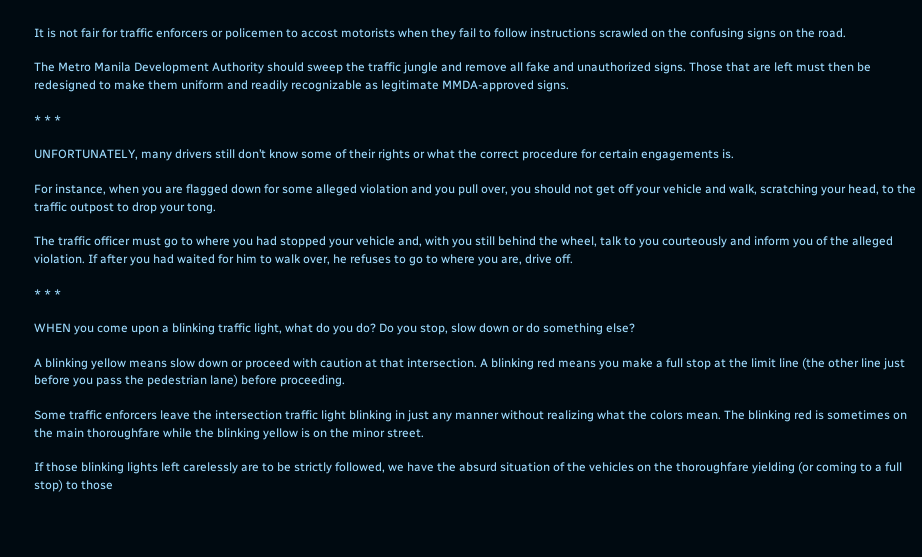It is not fair for traffic enforcers or policemen to accost motorists when they fail to follow instructions scrawled on the confusing signs on the road.

The Metro Manila Development Authority should sweep the traffic jungle and remove all fake and unauthorized signs. Those that are left must then be redesigned to make them uniform and readily recognizable as legitimate MMDA-approved signs.

* * *

UNFORTUNATELY, many drivers still don’t know some of their rights or what the correct procedure for certain engagements is.

For instance, when you are flagged down for some alleged violation and you pull over, you should not get off your vehicle and walk, scratching your head, to the traffic outpost to drop your tong.

The traffic officer must go to where you had stopped your vehicle and, with you still behind the wheel, talk to you courteously and inform you of the alleged violation. If after you had waited for him to walk over, he refuses to go to where you are, drive off.

* * *

WHEN you come upon a blinking traffic light, what do you do? Do you stop, slow down or do something else?

A blinking yellow means slow down or proceed with caution at that intersection. A blinking red means you make a full stop at the limit line (the other line just before you pass the pedestrian lane) before proceeding.

Some traffic enforcers leave the intersection traffic light blinking in just any manner without realizing what the colors mean. The blinking red is sometimes on the main thoroughfare while the blinking yellow is on the minor street.

If those blinking lights left carelessly are to be strictly followed, we have the absurd situation of the vehicles on the thoroughfare yielding (or coming to a full stop) to those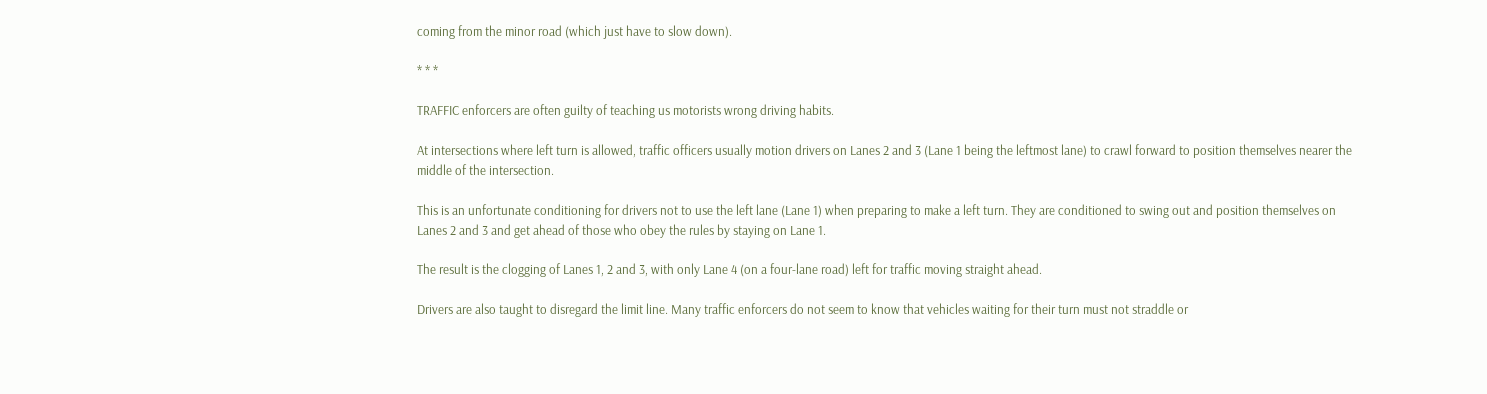coming from the minor road (which just have to slow down).

* * *

TRAFFIC enforcers are often guilty of teaching us motorists wrong driving habits.

At intersections where left turn is allowed, traffic officers usually motion drivers on Lanes 2 and 3 (Lane 1 being the leftmost lane) to crawl forward to position themselves nearer the middle of the intersection.

This is an unfortunate conditioning for drivers not to use the left lane (Lane 1) when preparing to make a left turn. They are conditioned to swing out and position themselves on Lanes 2 and 3 and get ahead of those who obey the rules by staying on Lane 1.

The result is the clogging of Lanes 1, 2 and 3, with only Lane 4 (on a four-lane road) left for traffic moving straight ahead.

Drivers are also taught to disregard the limit line. Many traffic enforcers do not seem to know that vehicles waiting for their turn must not straddle or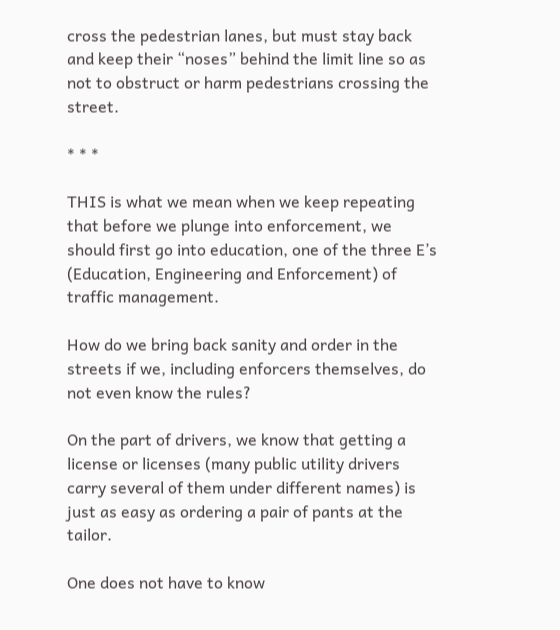cross the pedestrian lanes, but must stay back and keep their “noses” behind the limit line so as not to obstruct or harm pedestrians crossing the street.

* * *

THIS is what we mean when we keep repeating that before we plunge into enforcement, we should first go into education, one of the three E’s (Education, Engineering and Enforcement) of traffic management.

How do we bring back sanity and order in the streets if we, including enforcers themselves, do not even know the rules?

On the part of drivers, we know that getting a license or licenses (many public utility drivers carry several of them under different names) is just as easy as ordering a pair of pants at the tailor.

One does not have to know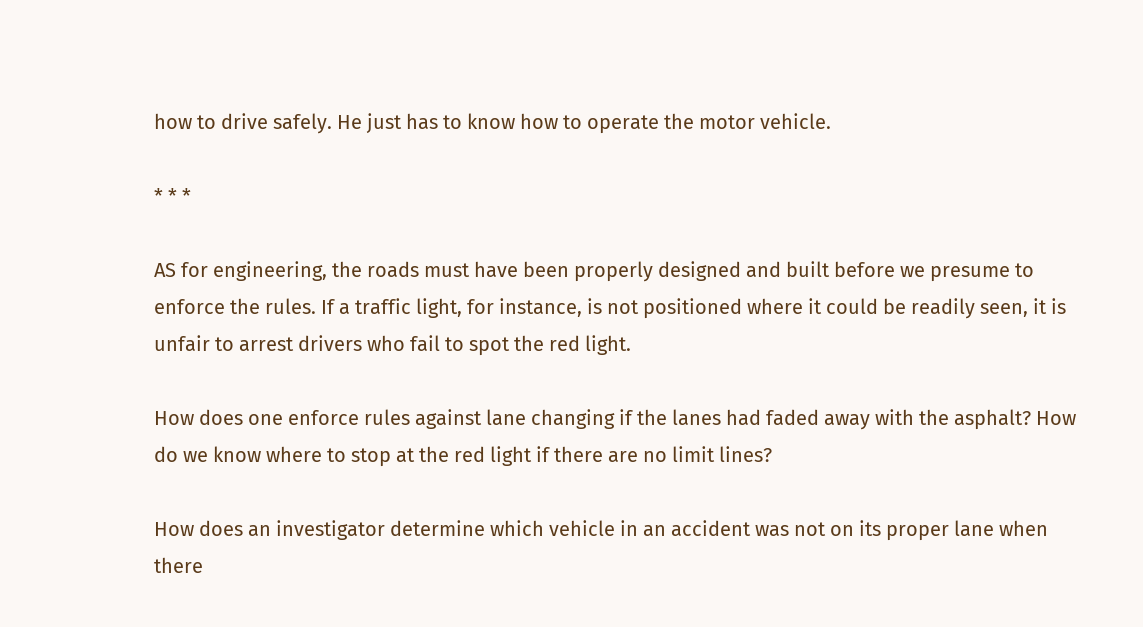how to drive safely. He just has to know how to operate the motor vehicle.

* * *

AS for engineering, the roads must have been properly designed and built before we presume to enforce the rules. If a traffic light, for instance, is not positioned where it could be readily seen, it is unfair to arrest drivers who fail to spot the red light.

How does one enforce rules against lane changing if the lanes had faded away with the asphalt? How do we know where to stop at the red light if there are no limit lines?

How does an investigator determine which vehicle in an accident was not on its proper lane when there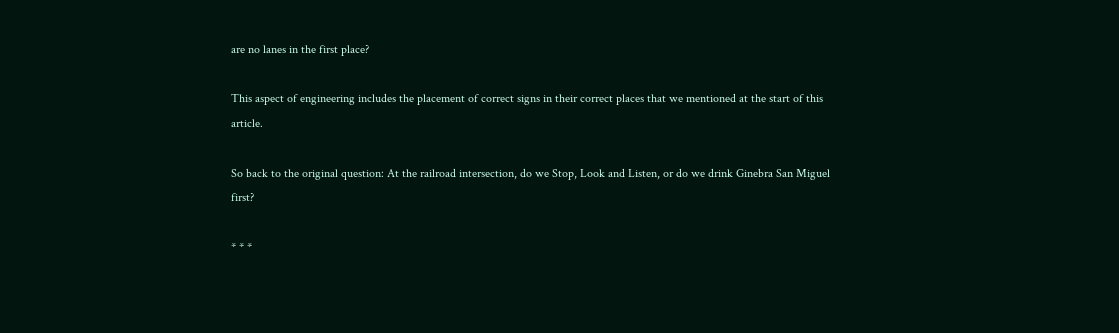are no lanes in the first place?

This aspect of engineering includes the placement of correct signs in their correct places that we mentioned at the start of this article.

So back to the original question: At the railroad intersection, do we Stop, Look and Listen, or do we drink Ginebra San Miguel first?

* * *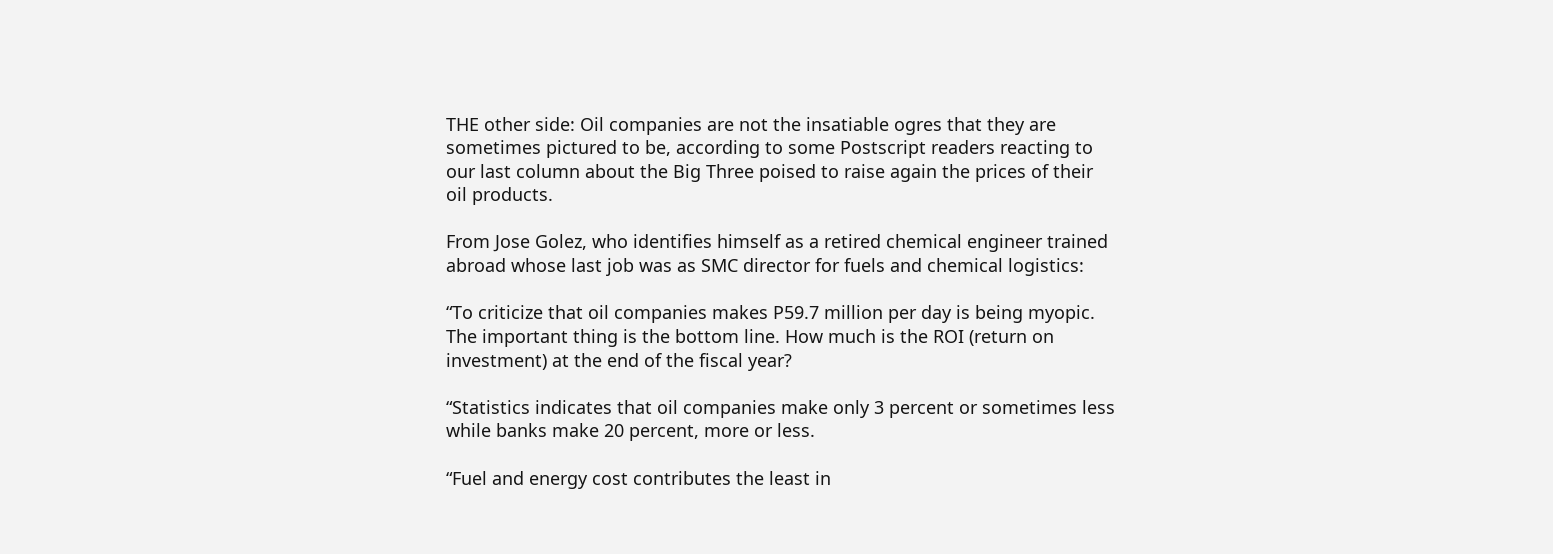THE other side: Oil companies are not the insatiable ogres that they are sometimes pictured to be, according to some Postscript readers reacting to our last column about the Big Three poised to raise again the prices of their oil products.

From Jose Golez, who identifies himself as a retired chemical engineer trained abroad whose last job was as SMC director for fuels and chemical logistics:

“To criticize that oil companies makes P59.7 million per day is being myopic. The important thing is the bottom line. How much is the ROI (return on investment) at the end of the fiscal year?

“Statistics indicates that oil companies make only 3 percent or sometimes less while banks make 20 percent, more or less.

“Fuel and energy cost contributes the least in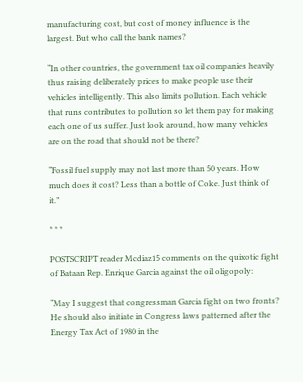manufacturing cost, but cost of money influence is the largest. But who call the bank names?

“In other countries, the government tax oil companies heavily thus raising deliberately prices to make people use their vehicles intelligently. This also limits pollution. Each vehicle that runs contributes to pollution so let them pay for making each one of us suffer. Just look around, how many vehicles are on the road that should not be there?

“Fossil fuel supply may not last more than 50 years. How much does it cost? Less than a bottle of Coke. Just think of it.”

* * *

POSTSCRIPT reader Mcdiaz15 comments on the quixotic fight of Bataan Rep. Enrique Garcia against the oil oligopoly:

“May I suggest that congressman Garcia fight on two fronts? He should also initiate in Congress laws patterned after the Energy Tax Act of 1980 in the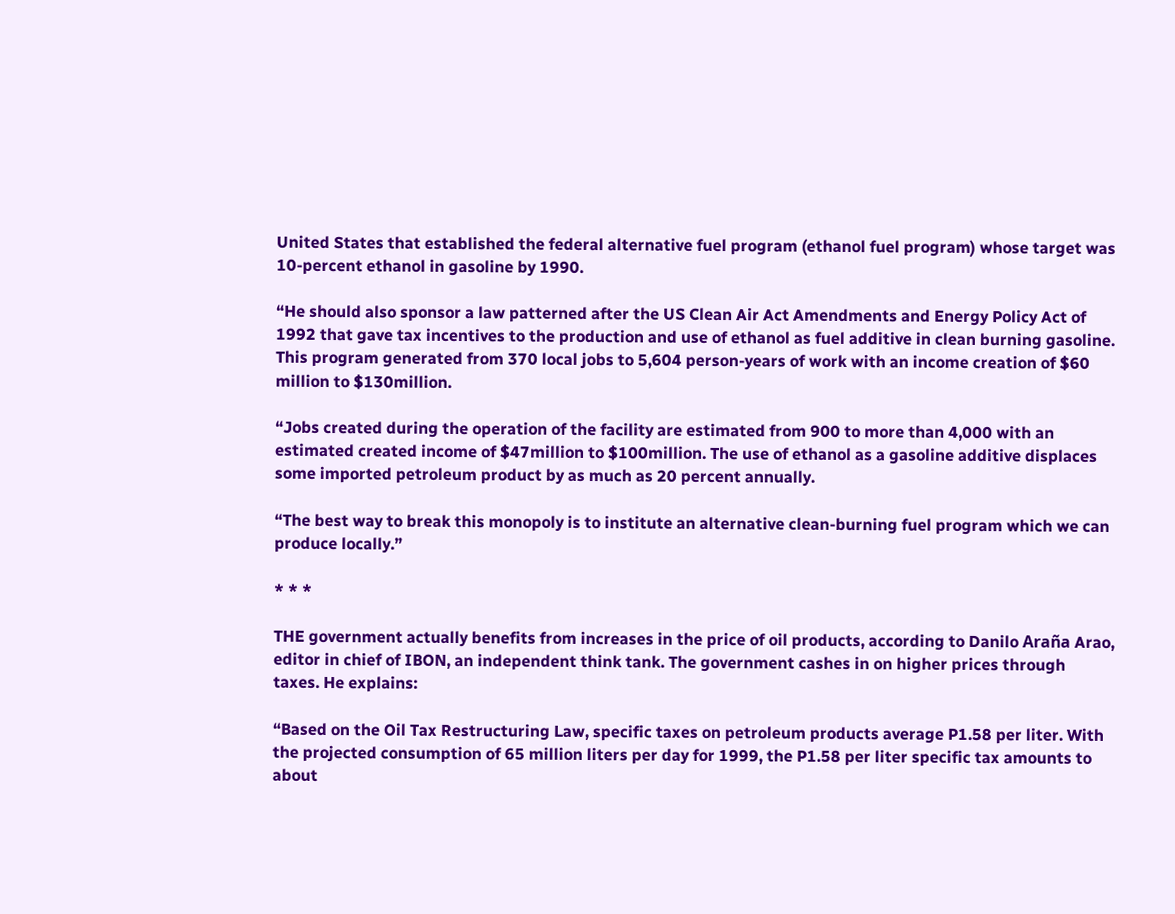United States that established the federal alternative fuel program (ethanol fuel program) whose target was 10-percent ethanol in gasoline by 1990.

“He should also sponsor a law patterned after the US Clean Air Act Amendments and Energy Policy Act of 1992 that gave tax incentives to the production and use of ethanol as fuel additive in clean burning gasoline. This program generated from 370 local jobs to 5,604 person-years of work with an income creation of $60 million to $130million.

“Jobs created during the operation of the facility are estimated from 900 to more than 4,000 with an estimated created income of $47million to $100million. The use of ethanol as a gasoline additive displaces some imported petroleum product by as much as 20 percent annually.

“The best way to break this monopoly is to institute an alternative clean-burning fuel program which we can produce locally.”

* * *

THE government actually benefits from increases in the price of oil products, according to Danilo Araña Arao, editor in chief of IBON, an independent think tank. The government cashes in on higher prices through taxes. He explains:

“Based on the Oil Tax Restructuring Law, specific taxes on petroleum products average P1.58 per liter. With the projected consumption of 65 million liters per day for 1999, the P1.58 per liter specific tax amounts to about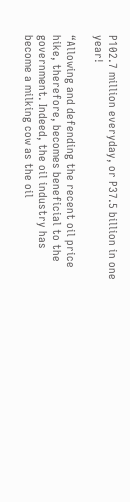P102.7 million everyday, or P37.5 billion in one year!

“Allowing and defending the recent oil price hike, therefore, becomes beneficial to the government. Indeed, the oil industry has become a milking cow as the oil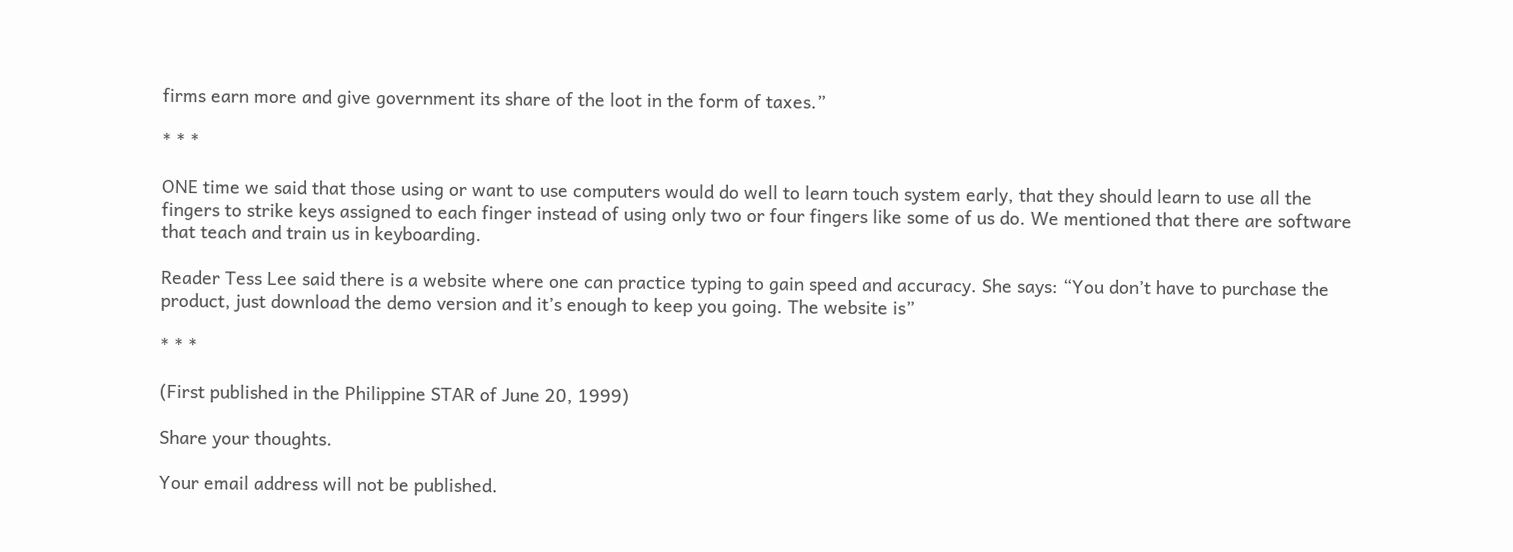firms earn more and give government its share of the loot in the form of taxes.”

* * *

ONE time we said that those using or want to use computers would do well to learn touch system early, that they should learn to use all the fingers to strike keys assigned to each finger instead of using only two or four fingers like some of us do. We mentioned that there are software that teach and train us in keyboarding.

Reader Tess Lee said there is a website where one can practice typing to gain speed and accuracy. She says: “You don’t have to purchase the product, just download the demo version and it’s enough to keep you going. The website is”

* * *

(First published in the Philippine STAR of June 20, 1999)

Share your thoughts.

Your email address will not be published.